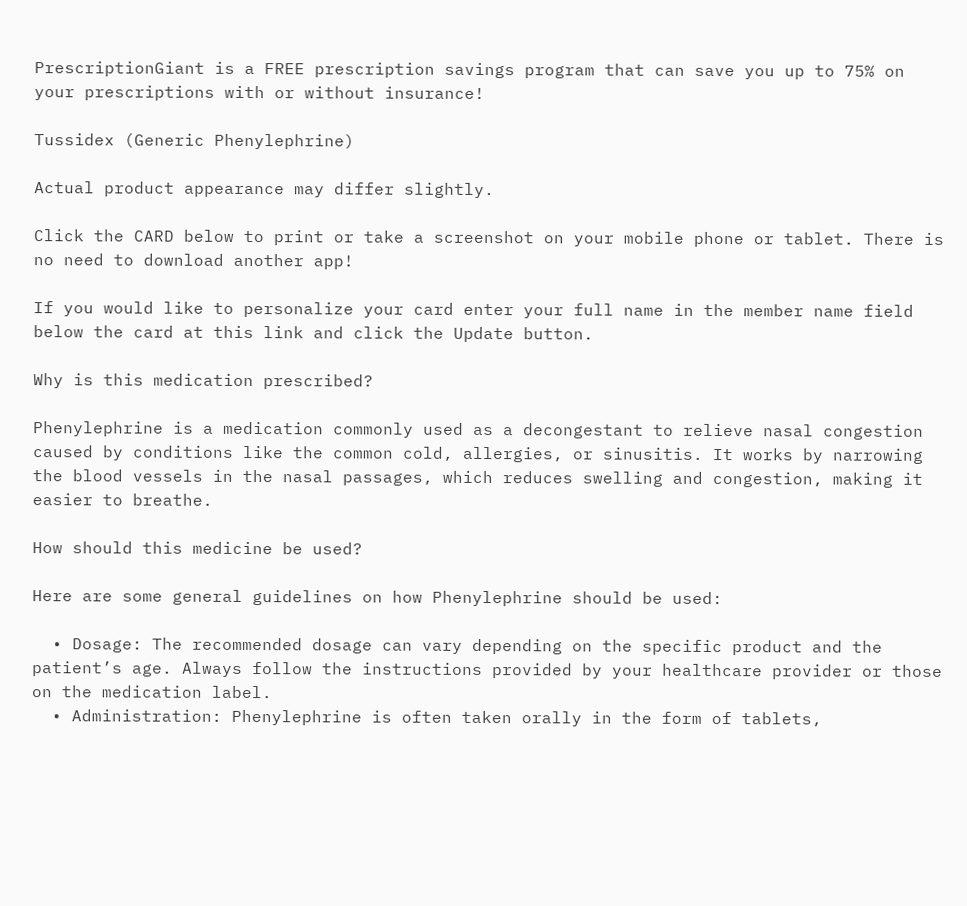PrescriptionGiant is a FREE prescription savings program that can save you up to 75% on your prescriptions with or without insurance!

Tussidex (Generic Phenylephrine)

Actual product appearance may differ slightly.

Click the CARD below to print or take a screenshot on your mobile phone or tablet. There is no need to download another app!

If you would like to personalize your card enter your full name in the member name field below the card at this link and click the Update button.

Why is this medication prescribed?

Phenylephrine is a medication commonly used as a decongestant to relieve nasal congestion caused by conditions like the common cold, allergies, or sinusitis. It works by narrowing the blood vessels in the nasal passages, which reduces swelling and congestion, making it easier to breathe.

How should this medicine be used?

Here are some general guidelines on how Phenylephrine should be used:

  • Dosage: The recommended dosage can vary depending on the specific product and the patient’s age. Always follow the instructions provided by your healthcare provider or those on the medication label.
  • Administration: Phenylephrine is often taken orally in the form of tablets,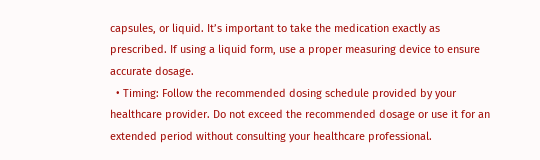capsules, or liquid. It’s important to take the medication exactly as prescribed. If using a liquid form, use a proper measuring device to ensure accurate dosage.
  • Timing: Follow the recommended dosing schedule provided by your healthcare provider. Do not exceed the recommended dosage or use it for an extended period without consulting your healthcare professional.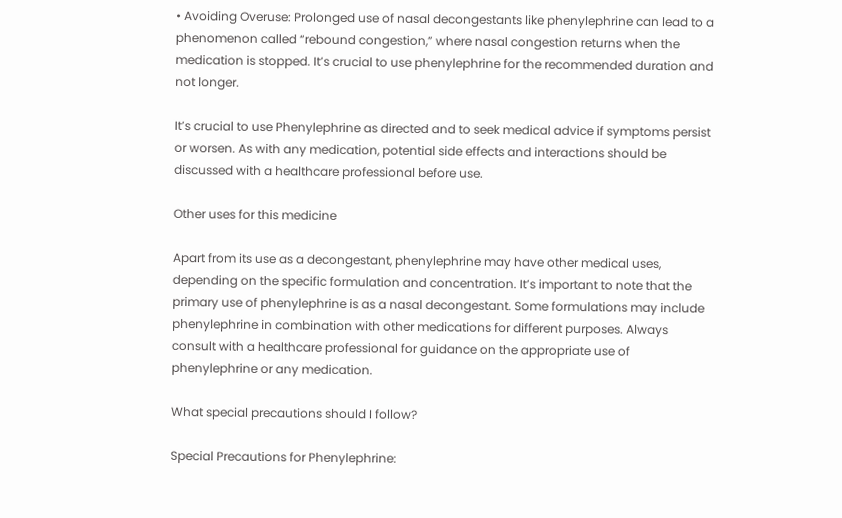• Avoiding Overuse: Prolonged use of nasal decongestants like phenylephrine can lead to a phenomenon called “rebound congestion,” where nasal congestion returns when the medication is stopped. It’s crucial to use phenylephrine for the recommended duration and not longer.

It’s crucial to use Phenylephrine as directed and to seek medical advice if symptoms persist or worsen. As with any medication, potential side effects and interactions should be discussed with a healthcare professional before use.

Other uses for this medicine

Apart from its use as a decongestant, phenylephrine may have other medical uses, depending on the specific formulation and concentration. It’s important to note that the primary use of phenylephrine is as a nasal decongestant. Some formulations may include phenylephrine in combination with other medications for different purposes. Always consult with a healthcare professional for guidance on the appropriate use of phenylephrine or any medication.

What special precautions should I follow?

Special Precautions for Phenylephrine: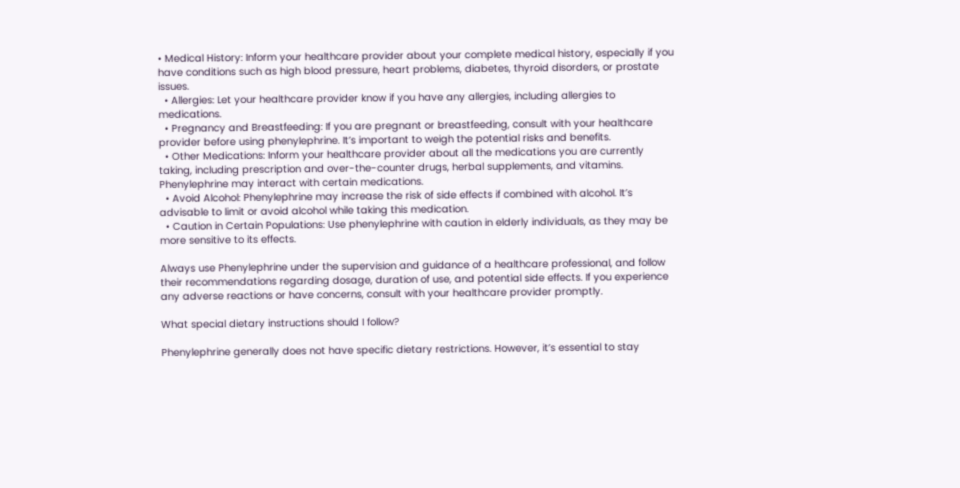• Medical History: Inform your healthcare provider about your complete medical history, especially if you have conditions such as high blood pressure, heart problems, diabetes, thyroid disorders, or prostate issues.
  • Allergies: Let your healthcare provider know if you have any allergies, including allergies to medications.
  • Pregnancy and Breastfeeding: If you are pregnant or breastfeeding, consult with your healthcare provider before using phenylephrine. It’s important to weigh the potential risks and benefits.
  • Other Medications: Inform your healthcare provider about all the medications you are currently taking, including prescription and over-the-counter drugs, herbal supplements, and vitamins. Phenylephrine may interact with certain medications.
  • Avoid Alcohol: Phenylephrine may increase the risk of side effects if combined with alcohol. It’s advisable to limit or avoid alcohol while taking this medication.
  • Caution in Certain Populations: Use phenylephrine with caution in elderly individuals, as they may be more sensitive to its effects.

Always use Phenylephrine under the supervision and guidance of a healthcare professional, and follow their recommendations regarding dosage, duration of use, and potential side effects. If you experience any adverse reactions or have concerns, consult with your healthcare provider promptly.

What special dietary instructions should I follow?

Phenylephrine generally does not have specific dietary restrictions. However, it’s essential to stay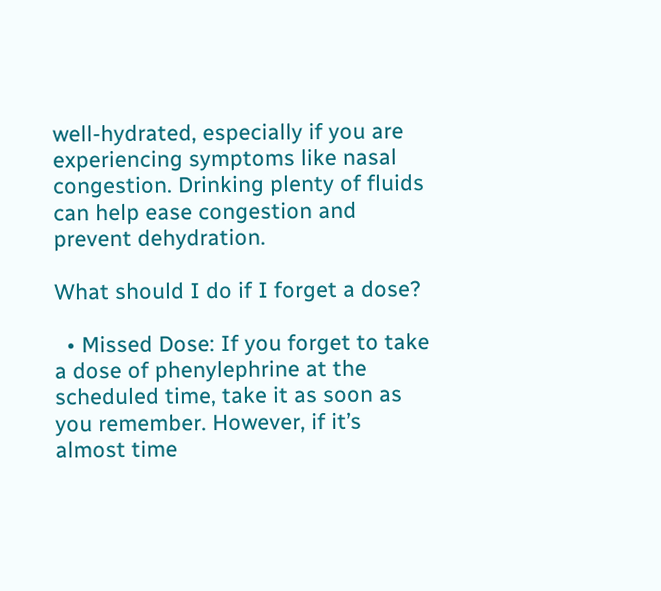well-hydrated, especially if you are experiencing symptoms like nasal congestion. Drinking plenty of fluids can help ease congestion and prevent dehydration.

What should I do if I forget a dose?

  • Missed Dose: If you forget to take a dose of phenylephrine at the scheduled time, take it as soon as you remember. However, if it’s almost time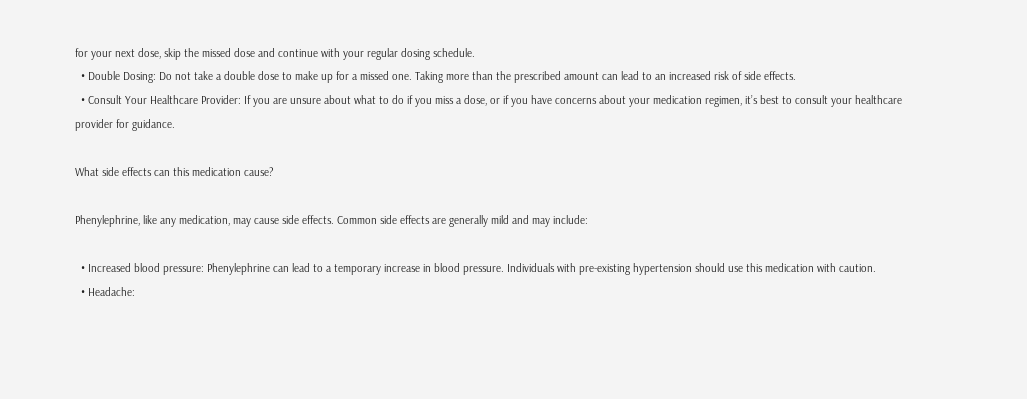for your next dose, skip the missed dose and continue with your regular dosing schedule.
  • Double Dosing: Do not take a double dose to make up for a missed one. Taking more than the prescribed amount can lead to an increased risk of side effects.
  • Consult Your Healthcare Provider: If you are unsure about what to do if you miss a dose, or if you have concerns about your medication regimen, it’s best to consult your healthcare provider for guidance.

What side effects can this medication cause?

Phenylephrine, like any medication, may cause side effects. Common side effects are generally mild and may include:

  • Increased blood pressure: Phenylephrine can lead to a temporary increase in blood pressure. Individuals with pre-existing hypertension should use this medication with caution.
  • Headache: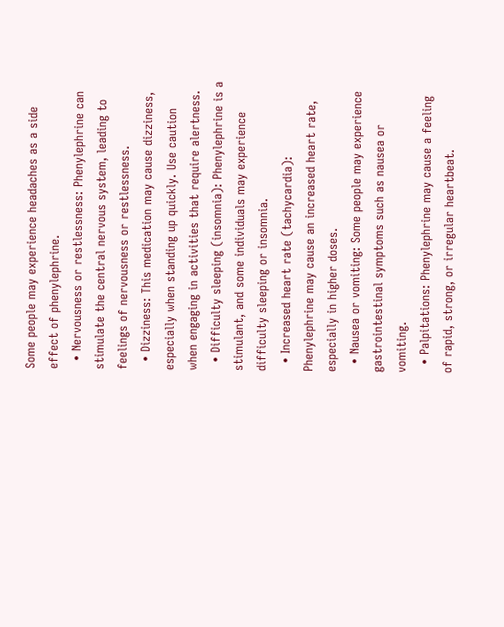Some people may experience headaches as a side effect of phenylephrine.
  • Nervousness or restlessness: Phenylephrine can stimulate the central nervous system, leading to feelings of nervousness or restlessness.
  • Dizziness: This medication may cause dizziness, especially when standing up quickly. Use caution when engaging in activities that require alertness.
  • Difficulty sleeping (insomnia): Phenylephrine is a stimulant, and some individuals may experience difficulty sleeping or insomnia.
  • Increased heart rate (tachycardia): Phenylephrine may cause an increased heart rate, especially in higher doses.
  • Nausea or vomiting: Some people may experience gastrointestinal symptoms such as nausea or vomiting.
  • Palpitations: Phenylephrine may cause a feeling of rapid, strong, or irregular heartbeat.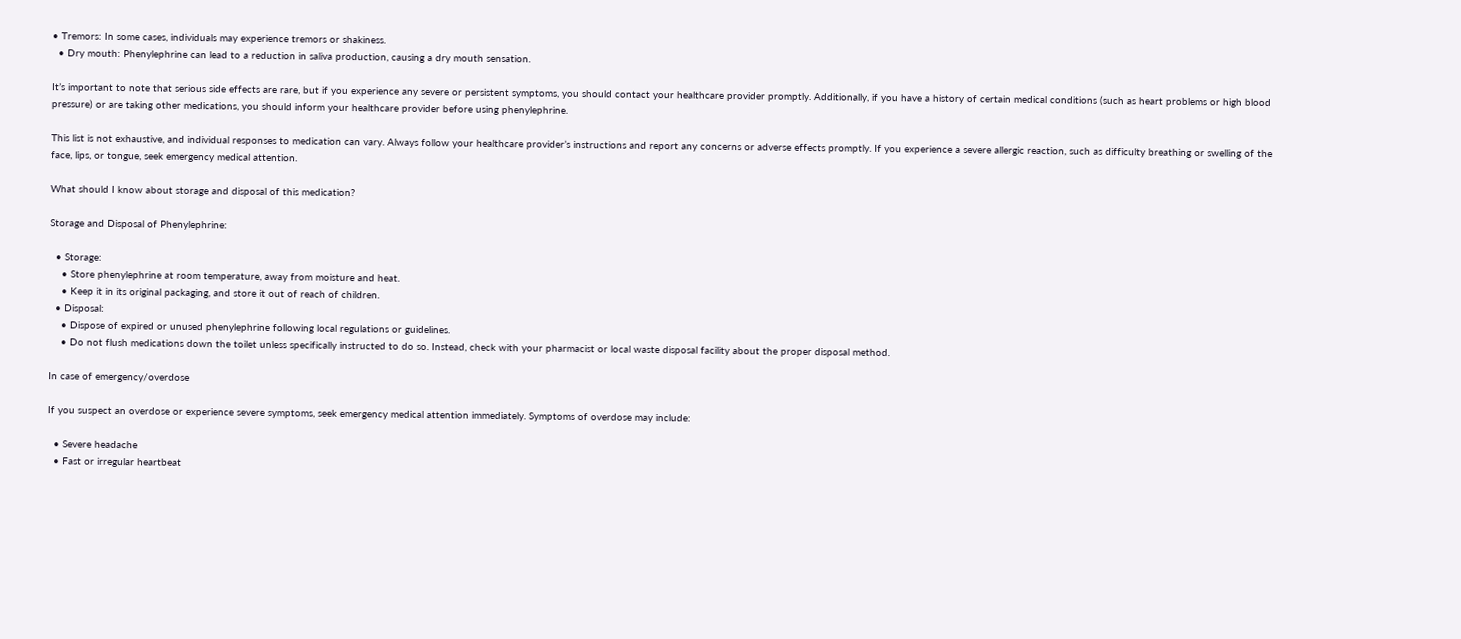• Tremors: In some cases, individuals may experience tremors or shakiness.
  • Dry mouth: Phenylephrine can lead to a reduction in saliva production, causing a dry mouth sensation.

It’s important to note that serious side effects are rare, but if you experience any severe or persistent symptoms, you should contact your healthcare provider promptly. Additionally, if you have a history of certain medical conditions (such as heart problems or high blood pressure) or are taking other medications, you should inform your healthcare provider before using phenylephrine.

This list is not exhaustive, and individual responses to medication can vary. Always follow your healthcare provider’s instructions and report any concerns or adverse effects promptly. If you experience a severe allergic reaction, such as difficulty breathing or swelling of the face, lips, or tongue, seek emergency medical attention.

What should I know about storage and disposal of this medication?

Storage and Disposal of Phenylephrine:

  • Storage:
    • Store phenylephrine at room temperature, away from moisture and heat.
    • Keep it in its original packaging, and store it out of reach of children.
  • Disposal:
    • Dispose of expired or unused phenylephrine following local regulations or guidelines.
    • Do not flush medications down the toilet unless specifically instructed to do so. Instead, check with your pharmacist or local waste disposal facility about the proper disposal method.

In case of emergency/overdose

If you suspect an overdose or experience severe symptoms, seek emergency medical attention immediately. Symptoms of overdose may include:

  • Severe headache
  • Fast or irregular heartbeat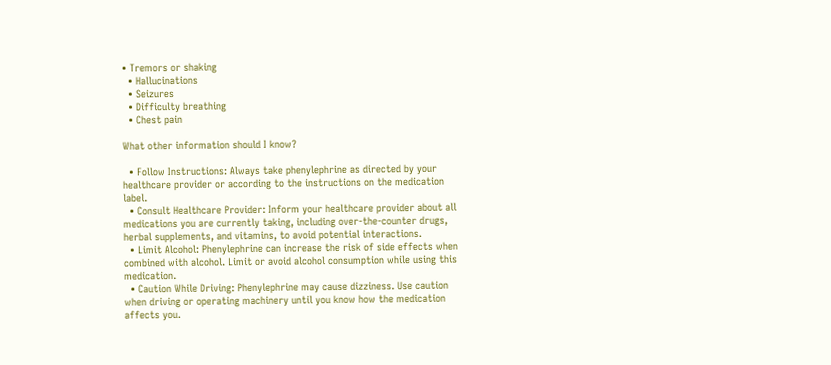• Tremors or shaking
  • Hallucinations
  • Seizures
  • Difficulty breathing
  • Chest pain

What other information should I know?

  • Follow Instructions: Always take phenylephrine as directed by your healthcare provider or according to the instructions on the medication label.
  • Consult Healthcare Provider: Inform your healthcare provider about all medications you are currently taking, including over-the-counter drugs, herbal supplements, and vitamins, to avoid potential interactions.
  • Limit Alcohol: Phenylephrine can increase the risk of side effects when combined with alcohol. Limit or avoid alcohol consumption while using this medication.
  • Caution While Driving: Phenylephrine may cause dizziness. Use caution when driving or operating machinery until you know how the medication affects you.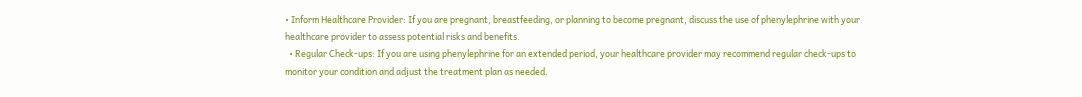• Inform Healthcare Provider: If you are pregnant, breastfeeding, or planning to become pregnant, discuss the use of phenylephrine with your healthcare provider to assess potential risks and benefits.
  • Regular Check-ups: If you are using phenylephrine for an extended period, your healthcare provider may recommend regular check-ups to monitor your condition and adjust the treatment plan as needed.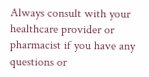Always consult with your healthcare provider or pharmacist if you have any questions or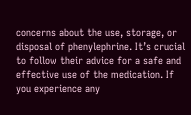concerns about the use, storage, or disposal of phenylephrine. It’s crucial to follow their advice for a safe and effective use of the medication. If you experience any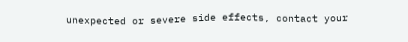unexpected or severe side effects, contact your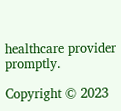healthcare provider promptly.

Copyright © 2023